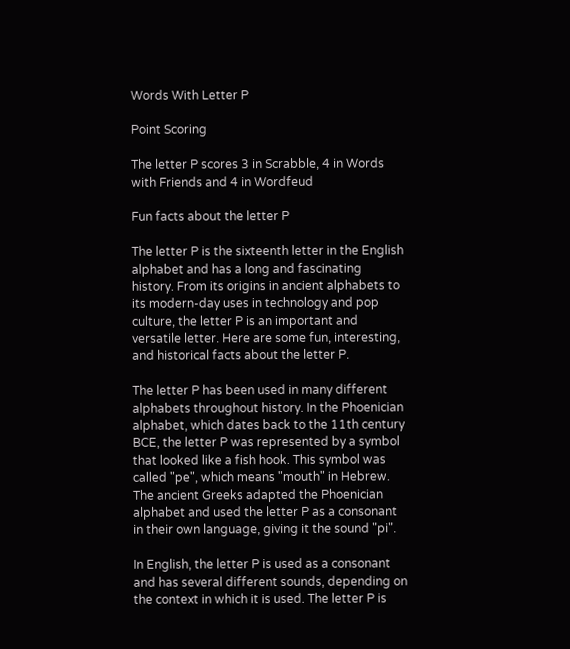Words With Letter P

Point Scoring

The letter P scores 3 in Scrabble, 4 in Words with Friends and 4 in Wordfeud

Fun facts about the letter P

The letter P is the sixteenth letter in the English alphabet and has a long and fascinating history. From its origins in ancient alphabets to its modern-day uses in technology and pop culture, the letter P is an important and versatile letter. Here are some fun, interesting, and historical facts about the letter P.

The letter P has been used in many different alphabets throughout history. In the Phoenician alphabet, which dates back to the 11th century BCE, the letter P was represented by a symbol that looked like a fish hook. This symbol was called "pe", which means "mouth" in Hebrew. The ancient Greeks adapted the Phoenician alphabet and used the letter P as a consonant in their own language, giving it the sound "pi".

In English, the letter P is used as a consonant and has several different sounds, depending on the context in which it is used. The letter P is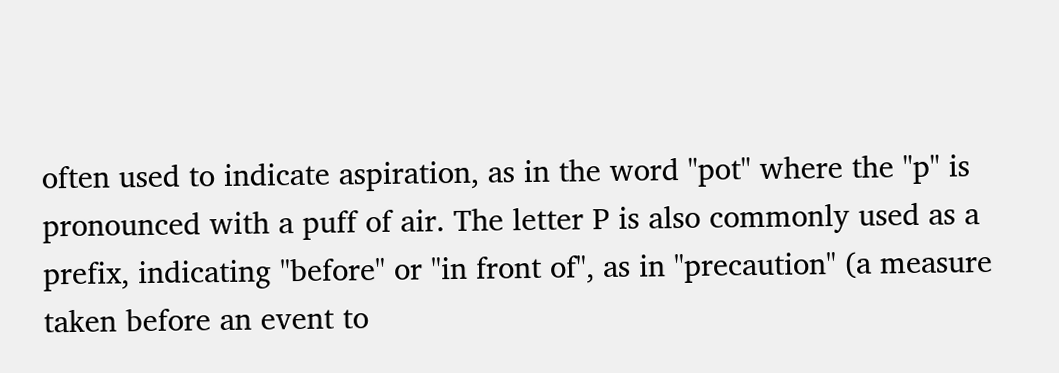often used to indicate aspiration, as in the word "pot" where the "p" is pronounced with a puff of air. The letter P is also commonly used as a prefix, indicating "before" or "in front of", as in "precaution" (a measure taken before an event to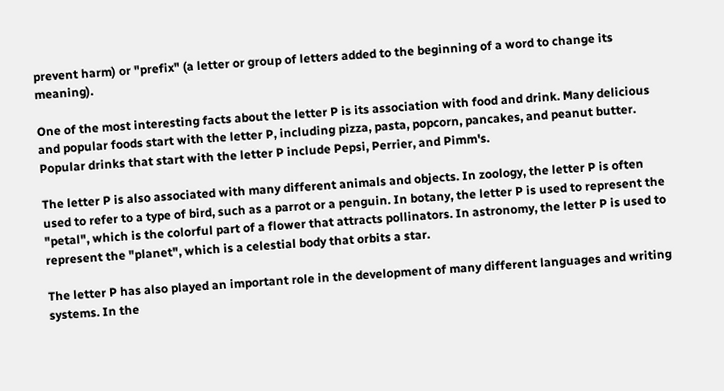prevent harm) or "prefix" (a letter or group of letters added to the beginning of a word to change its meaning).

One of the most interesting facts about the letter P is its association with food and drink. Many delicious and popular foods start with the letter P, including pizza, pasta, popcorn, pancakes, and peanut butter. Popular drinks that start with the letter P include Pepsi, Perrier, and Pimm's.

The letter P is also associated with many different animals and objects. In zoology, the letter P is often used to refer to a type of bird, such as a parrot or a penguin. In botany, the letter P is used to represent the "petal", which is the colorful part of a flower that attracts pollinators. In astronomy, the letter P is used to represent the "planet", which is a celestial body that orbits a star.

The letter P has also played an important role in the development of many different languages and writing systems. In the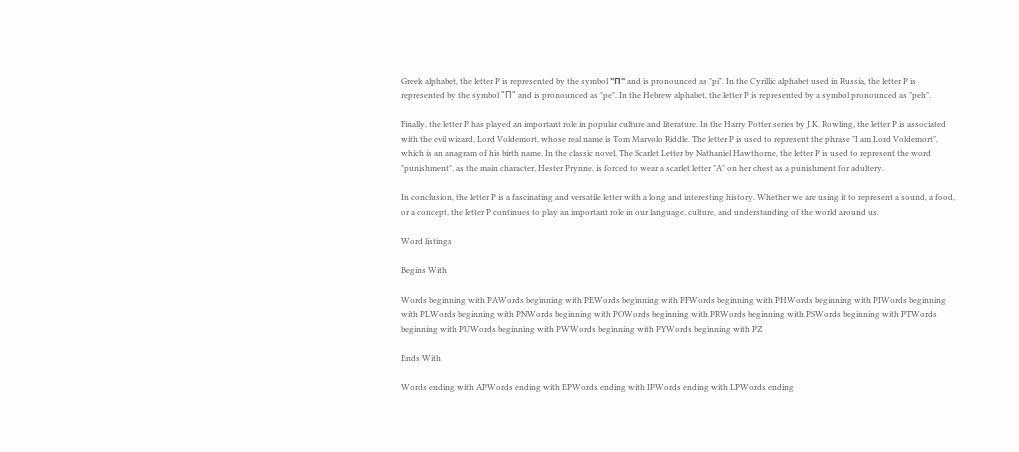Greek alphabet, the letter P is represented by the symbol "Π" and is pronounced as "pi". In the Cyrillic alphabet used in Russia, the letter P is represented by the symbol "П" and is pronounced as "pe". In the Hebrew alphabet, the letter P is represented by a symbol pronounced as "peh".

Finally, the letter P has played an important role in popular culture and literature. In the Harry Potter series by J.K. Rowling, the letter P is associated with the evil wizard, Lord Voldemort, whose real name is Tom Marvolo Riddle. The letter P is used to represent the phrase "I am Lord Voldemort", which is an anagram of his birth name. In the classic novel, The Scarlet Letter by Nathaniel Hawthorne, the letter P is used to represent the word "punishment", as the main character, Hester Prynne, is forced to wear a scarlet letter "A" on her chest as a punishment for adultery.

In conclusion, the letter P is a fascinating and versatile letter with a long and interesting history. Whether we are using it to represent a sound, a food, or a concept, the letter P continues to play an important role in our language, culture, and understanding of the world around us.

Word listings

Begins With

Words beginning with PAWords beginning with PEWords beginning with PFWords beginning with PHWords beginning with PIWords beginning with PLWords beginning with PNWords beginning with POWords beginning with PRWords beginning with PSWords beginning with PTWords beginning with PUWords beginning with PWWords beginning with PYWords beginning with PZ

Ends With

Words ending with APWords ending with EPWords ending with IPWords ending with LPWords ending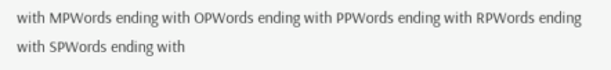with MPWords ending with OPWords ending with PPWords ending with RPWords ending with SPWords ending with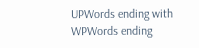UPWords ending with WPWords ending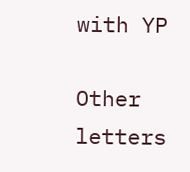with YP

Other letters